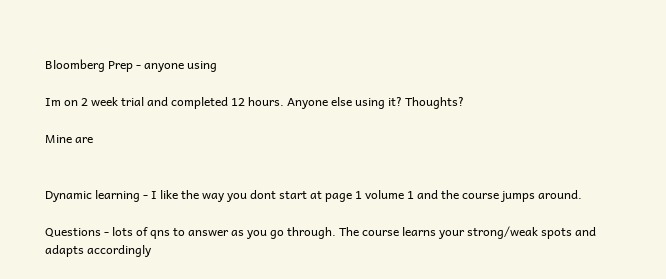Bloomberg Prep - anyone using

Im on 2 week trial and completed 12 hours. Anyone else using it? Thoughts?

Mine are


Dynamic learning - I like the way you dont start at page 1 volume 1 and the course jumps around.

Questions - lots of qns to answer as you go through. The course learns your strong/weak spots and adapts accordingly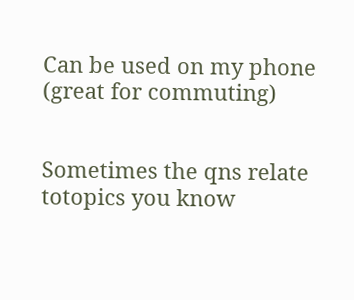Can be used on my phone (great for commuting)


Sometimes the qns relate totopics you know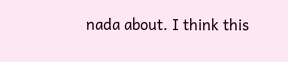nada about. I think this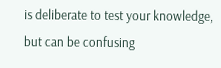is deliberate to test your knowledge, but can be confusing